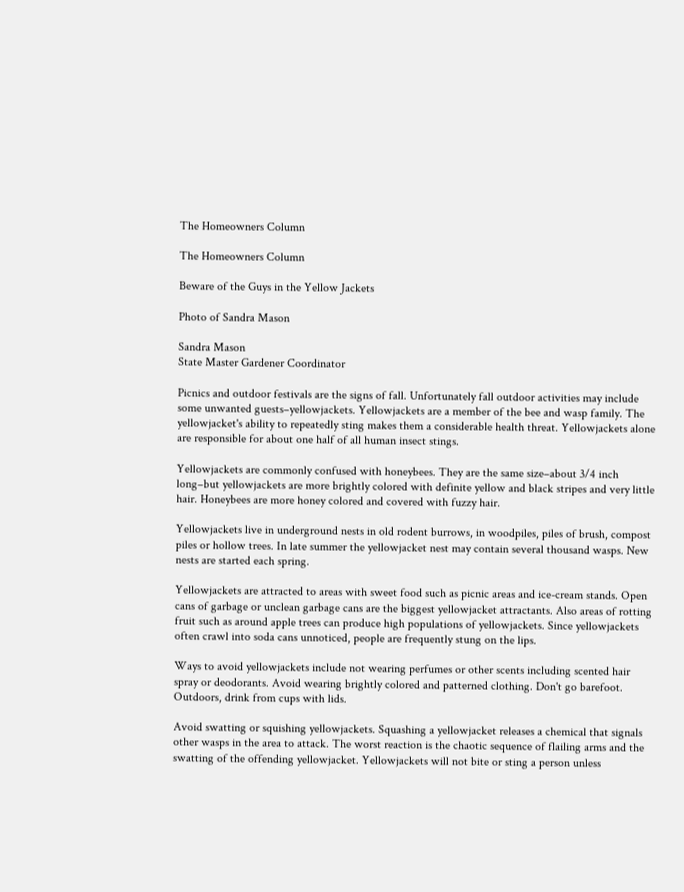The Homeowners Column

The Homeowners Column

Beware of the Guys in the Yellow Jackets

Photo of Sandra Mason

Sandra Mason
State Master Gardener Coordinator

Picnics and outdoor festivals are the signs of fall. Unfortunately fall outdoor activities may include some unwanted guests–yellowjackets. Yellowjackets are a member of the bee and wasp family. The yellowjacket's ability to repeatedly sting makes them a considerable health threat. Yellowjackets alone are responsible for about one half of all human insect stings.

Yellowjackets are commonly confused with honeybees. They are the same size–about 3/4 inch long–but yellowjackets are more brightly colored with definite yellow and black stripes and very little hair. Honeybees are more honey colored and covered with fuzzy hair.

Yellowjackets live in underground nests in old rodent burrows, in woodpiles, piles of brush, compost piles or hollow trees. In late summer the yellowjacket nest may contain several thousand wasps. New nests are started each spring.

Yellowjackets are attracted to areas with sweet food such as picnic areas and ice-cream stands. Open cans of garbage or unclean garbage cans are the biggest yellowjacket attractants. Also areas of rotting fruit such as around apple trees can produce high populations of yellowjackets. Since yellowjackets often crawl into soda cans unnoticed, people are frequently stung on the lips.

Ways to avoid yellowjackets include not wearing perfumes or other scents including scented hair spray or deodorants. Avoid wearing brightly colored and patterned clothing. Don't go barefoot. Outdoors, drink from cups with lids.

Avoid swatting or squishing yellowjackets. Squashing a yellowjacket releases a chemical that signals other wasps in the area to attack. The worst reaction is the chaotic sequence of flailing arms and the swatting of the offending yellowjacket. Yellowjackets will not bite or sting a person unless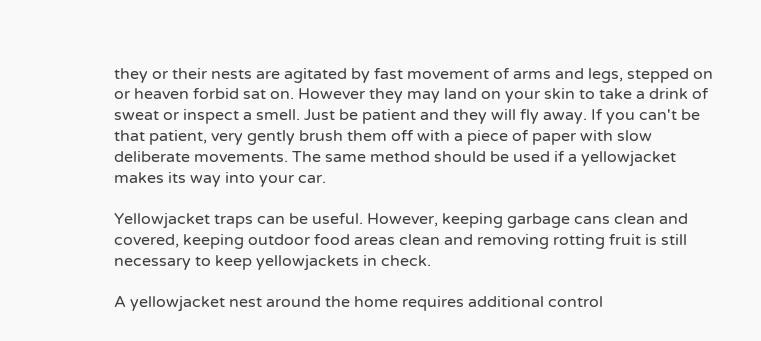they or their nests are agitated by fast movement of arms and legs, stepped on or heaven forbid sat on. However they may land on your skin to take a drink of sweat or inspect a smell. Just be patient and they will fly away. If you can't be that patient, very gently brush them off with a piece of paper with slow deliberate movements. The same method should be used if a yellowjacket makes its way into your car.

Yellowjacket traps can be useful. However, keeping garbage cans clean and covered, keeping outdoor food areas clean and removing rotting fruit is still necessary to keep yellowjackets in check.

A yellowjacket nest around the home requires additional control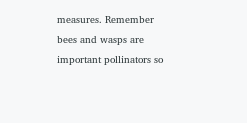measures. Remember bees and wasps are important pollinators so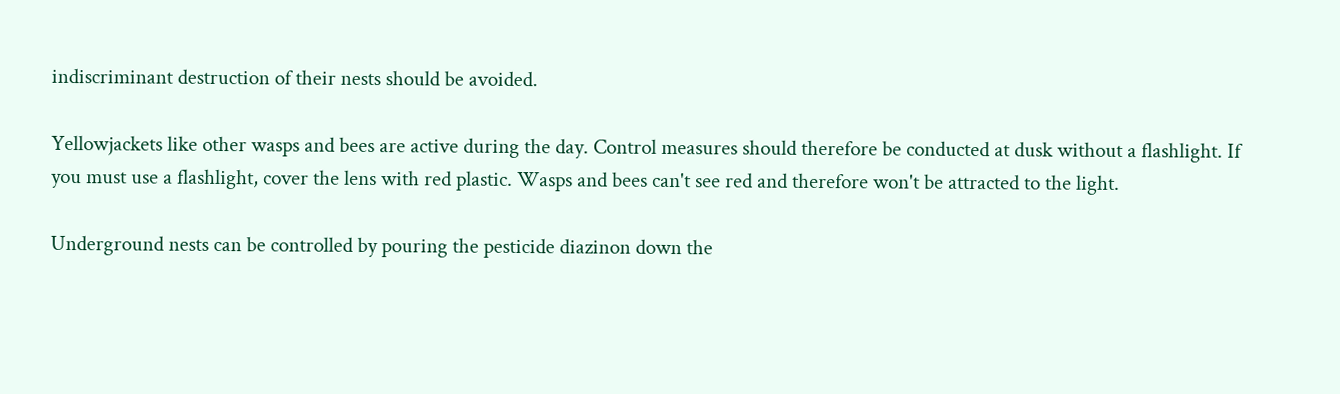indiscriminant destruction of their nests should be avoided.

Yellowjackets like other wasps and bees are active during the day. Control measures should therefore be conducted at dusk without a flashlight. If you must use a flashlight, cover the lens with red plastic. Wasps and bees can't see red and therefore won't be attracted to the light.

Underground nests can be controlled by pouring the pesticide diazinon down the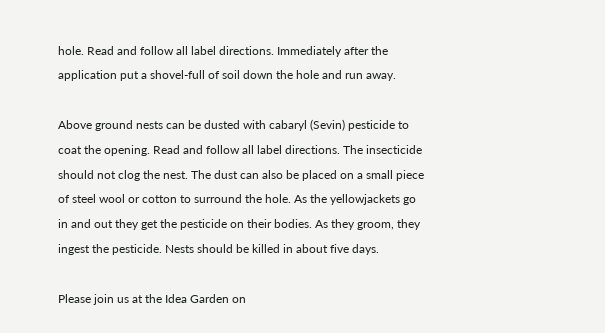hole. Read and follow all label directions. Immediately after the application put a shovel-full of soil down the hole and run away.

Above ground nests can be dusted with cabaryl (Sevin) pesticide to coat the opening. Read and follow all label directions. The insecticide should not clog the nest. The dust can also be placed on a small piece of steel wool or cotton to surround the hole. As the yellowjackets go in and out they get the pesticide on their bodies. As they groom, they ingest the pesticide. Nests should be killed in about five days.

Please join us at the Idea Garden on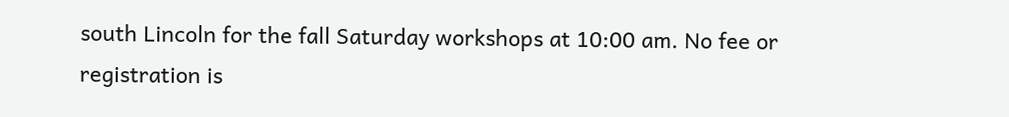south Lincoln for the fall Saturday workshops at 10:00 am. No fee or registration is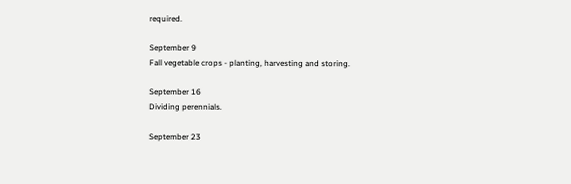required.

September 9
Fall vegetable crops - planting, harvesting and storing.

September 16
Dividing perennials.

September 23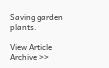Saving garden plants.

View Article Archive >>